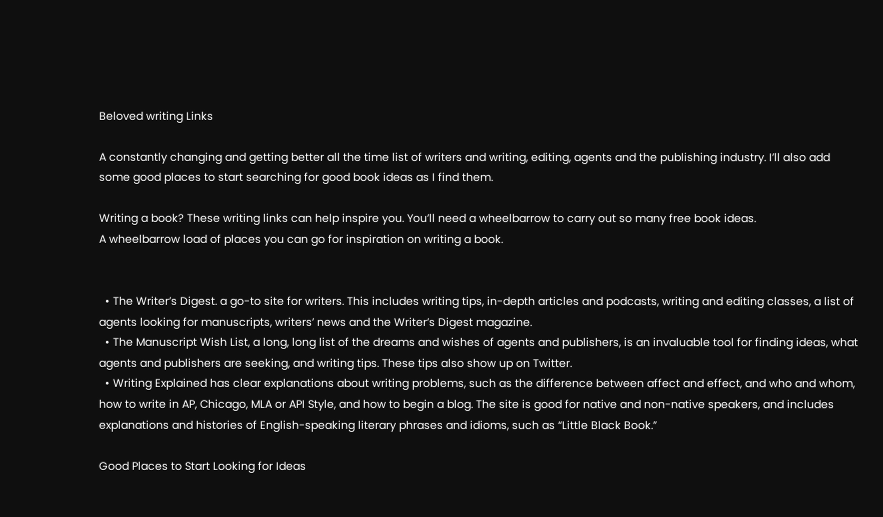Beloved writing Links

A constantly changing and getting better all the time list of writers and writing, editing, agents and the publishing industry. I’ll also add some good places to start searching for good book ideas as I find them.

Writing a book? These writing links can help inspire you. You’ll need a wheelbarrow to carry out so many free book ideas.
A wheelbarrow load of places you can go for inspiration on writing a book.


  • The Writer’s Digest. a go-to site for writers. This includes writing tips, in-depth articles and podcasts, writing and editing classes, a list of agents looking for manuscripts, writers’ news and the Writer’s Digest magazine.
  • The Manuscript Wish List, a long, long list of the dreams and wishes of agents and publishers, is an invaluable tool for finding ideas, what agents and publishers are seeking, and writing tips. These tips also show up on Twitter.
  • Writing Explained has clear explanations about writing problems, such as the difference between affect and effect, and who and whom, how to write in AP, Chicago, MLA or API Style, and how to begin a blog. The site is good for native and non-native speakers, and includes explanations and histories of English-speaking literary phrases and idioms, such as “Little Black Book.”

Good Places to Start Looking for Ideas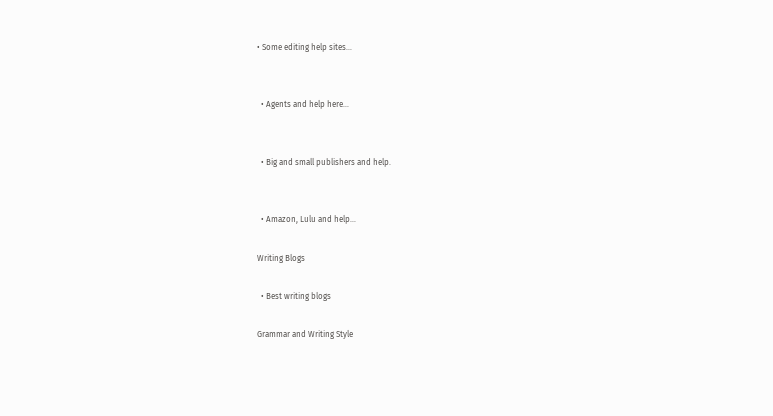• Some editing help sites…


  • Agents and help here…


  • Big and small publishers and help.


  • Amazon, Lulu and help…

Writing Blogs

  • Best writing blogs

Grammar and Writing Style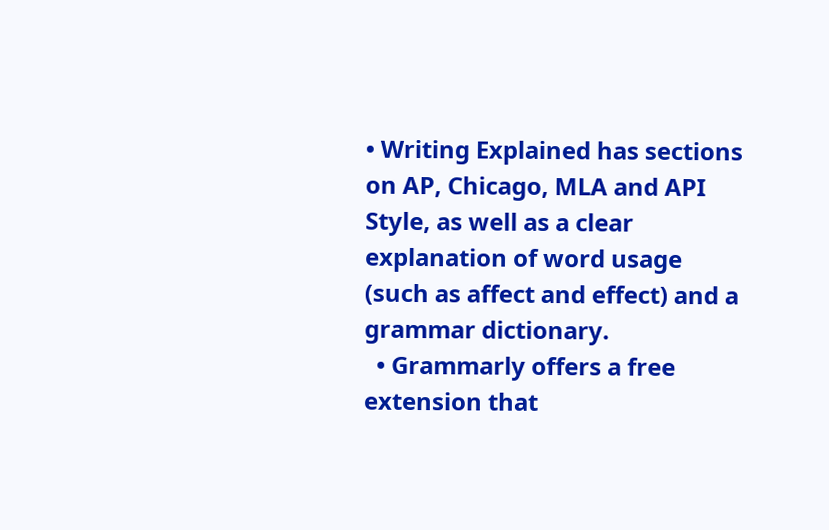• Writing Explained has sections on AP, Chicago, MLA and API Style, as well as a clear explanation of word usage (such as affect and effect) and a grammar dictionary.
  • Grammarly offers a free extension that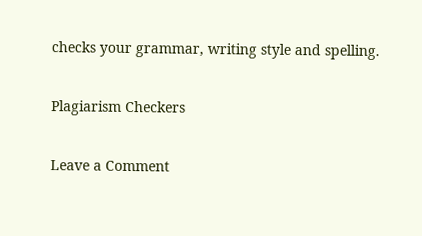checks your grammar, writing style and spelling.

Plagiarism Checkers

Leave a Comment